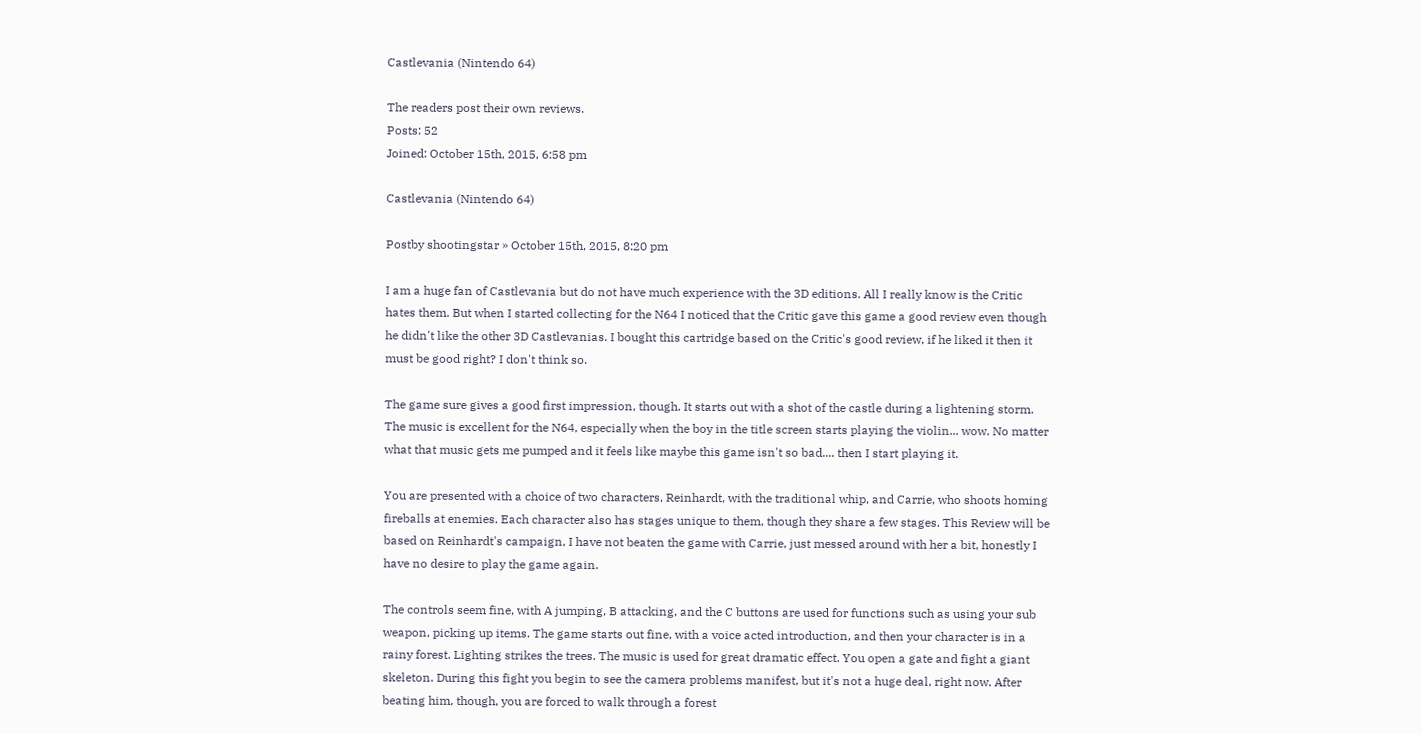Castlevania (Nintendo 64)

The readers post their own reviews.
Posts: 52
Joined: October 15th, 2015, 6:58 pm

Castlevania (Nintendo 64)

Postby shootingstar » October 15th, 2015, 8:20 pm

I am a huge fan of Castlevania but do not have much experience with the 3D editions. All I really know is the Critic hates them. But when I started collecting for the N64 I noticed that the Critic gave this game a good review even though he didn't like the other 3D Castlevanias. I bought this cartridge based on the Critic's good review, if he liked it then it must be good right? I don't think so.

The game sure gives a good first impression, though. It starts out with a shot of the castle during a lightening storm. The music is excellent for the N64, especially when the boy in the title screen starts playing the violin... wow. No matter what that music gets me pumped and it feels like maybe this game isn't so bad.... then I start playing it.

You are presented with a choice of two characters, Reinhardt, with the traditional whip, and Carrie, who shoots homing fireballs at enemies. Each character also has stages unique to them, though they share a few stages. This Review will be based on Reinhardt's campaign, I have not beaten the game with Carrie, just messed around with her a bit, honestly I have no desire to play the game again.

The controls seem fine, with A jumping, B attacking, and the C buttons are used for functions such as using your sub weapon, picking up items. The game starts out fine, with a voice acted introduction, and then your character is in a rainy forest. Lighting strikes the trees. The music is used for great dramatic effect. You open a gate and fight a giant skeleton. During this fight you begin to see the camera problems manifest, but it's not a huge deal, right now. After beating him, though, you are forced to walk through a forest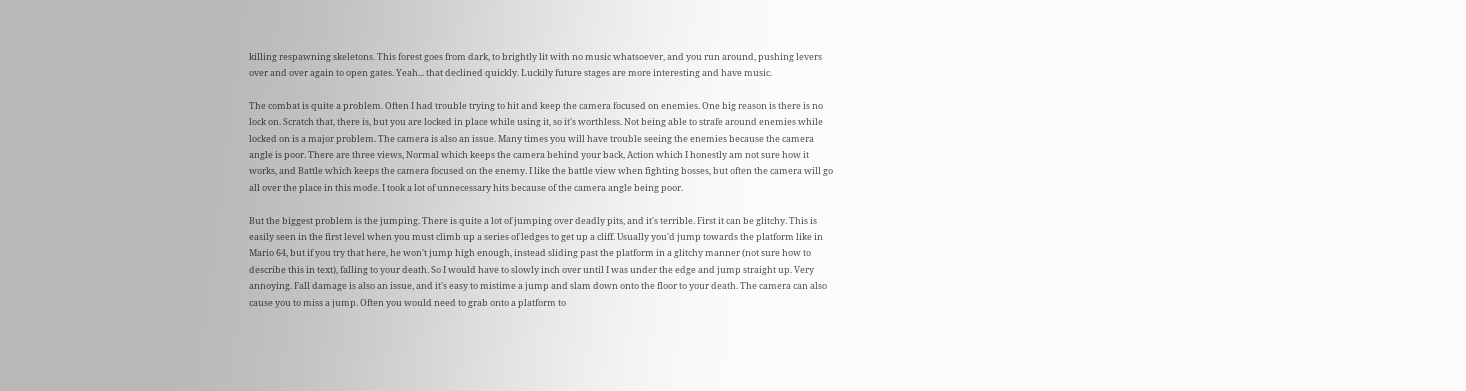killing respawning skeletons. This forest goes from dark, to brightly lit with no music whatsoever, and you run around, pushing levers over and over again to open gates. Yeah... that declined quickly. Luckily future stages are more interesting and have music.

The combat is quite a problem. Often I had trouble trying to hit and keep the camera focused on enemies. One big reason is there is no lock on. Scratch that, there is, but you are locked in place while using it, so it's worthless. Not being able to strafe around enemies while locked on is a major problem. The camera is also an issue. Many times you will have trouble seeing the enemies because the camera angle is poor. There are three views, Normal which keeps the camera behind your back, Action which I honestly am not sure how it works, and Battle which keeps the camera focused on the enemy. I like the battle view when fighting bosses, but often the camera will go all over the place in this mode. I took a lot of unnecessary hits because of the camera angle being poor.

But the biggest problem is the jumping. There is quite a lot of jumping over deadly pits, and it's terrible. First it can be glitchy. This is easily seen in the first level when you must climb up a series of ledges to get up a cliff. Usually you'd jump towards the platform like in Mario 64, but if you try that here, he won't jump high enough, instead sliding past the platform in a glitchy manner (not sure how to describe this in text), falling to your death. So I would have to slowly inch over until I was under the edge and jump straight up. Very annoying. Fall damage is also an issue, and it's easy to mistime a jump and slam down onto the floor to your death. The camera can also cause you to miss a jump. Often you would need to grab onto a platform to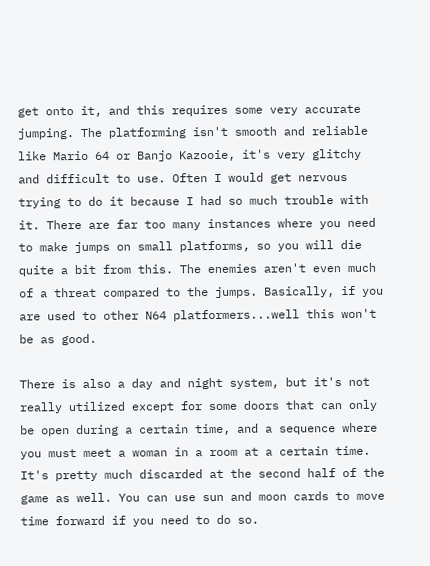get onto it, and this requires some very accurate jumping. The platforming isn't smooth and reliable like Mario 64 or Banjo Kazooie, it's very glitchy and difficult to use. Often I would get nervous trying to do it because I had so much trouble with it. There are far too many instances where you need to make jumps on small platforms, so you will die quite a bit from this. The enemies aren't even much of a threat compared to the jumps. Basically, if you are used to other N64 platformers...well this won't be as good.

There is also a day and night system, but it's not really utilized except for some doors that can only be open during a certain time, and a sequence where you must meet a woman in a room at a certain time. It's pretty much discarded at the second half of the game as well. You can use sun and moon cards to move time forward if you need to do so.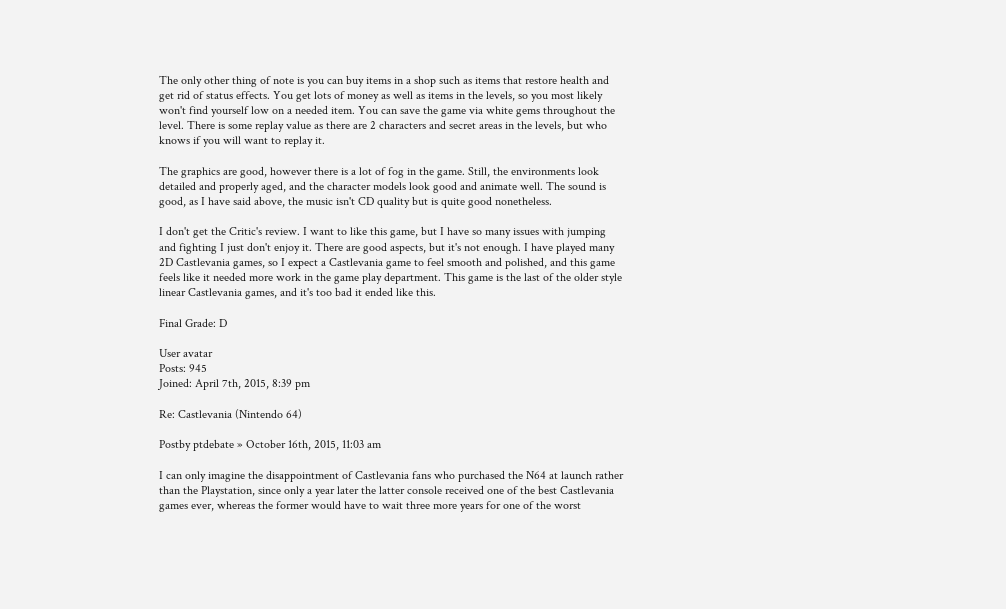The only other thing of note is you can buy items in a shop such as items that restore health and get rid of status effects. You get lots of money as well as items in the levels, so you most likely won't find yourself low on a needed item. You can save the game via white gems throughout the level. There is some replay value as there are 2 characters and secret areas in the levels, but who knows if you will want to replay it.

The graphics are good, however there is a lot of fog in the game. Still, the environments look detailed and properly aged, and the character models look good and animate well. The sound is good, as I have said above, the music isn't CD quality but is quite good nonetheless.

I don't get the Critic's review. I want to like this game, but I have so many issues with jumping and fighting I just don't enjoy it. There are good aspects, but it's not enough. I have played many 2D Castlevania games, so I expect a Castlevania game to feel smooth and polished, and this game feels like it needed more work in the game play department. This game is the last of the older style linear Castlevania games, and it's too bad it ended like this.

Final Grade: D

User avatar
Posts: 945
Joined: April 7th, 2015, 8:39 pm

Re: Castlevania (Nintendo 64)

Postby ptdebate » October 16th, 2015, 11:03 am

I can only imagine the disappointment of Castlevania fans who purchased the N64 at launch rather than the Playstation, since only a year later the latter console received one of the best Castlevania games ever, whereas the former would have to wait three more years for one of the worst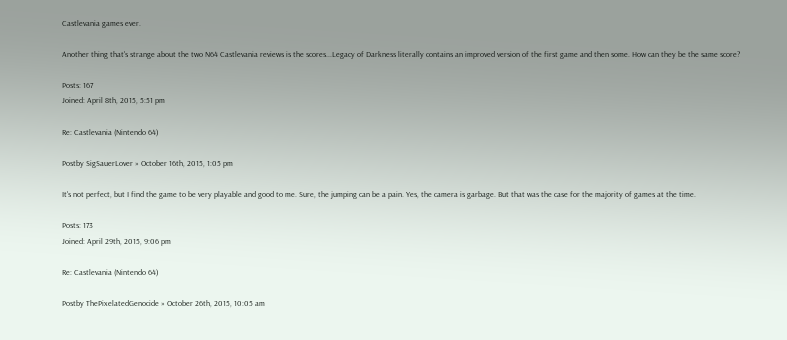Castlevania games ever.

Another thing that's strange about the two N64 Castlevania reviews is the scores...Legacy of Darkness literally contains an improved version of the first game and then some. How can they be the same score?

Posts: 167
Joined: April 8th, 2015, 5:51 pm

Re: Castlevania (Nintendo 64)

Postby SigSauerLover » October 16th, 2015, 1:05 pm

It's not perfect, but I find the game to be very playable and good to me. Sure, the jumping can be a pain. Yes, the camera is garbage. But that was the case for the majority of games at the time.

Posts: 173
Joined: April 29th, 2015, 9:06 pm

Re: Castlevania (Nintendo 64)

Postby ThePixelatedGenocide » October 26th, 2015, 10:05 am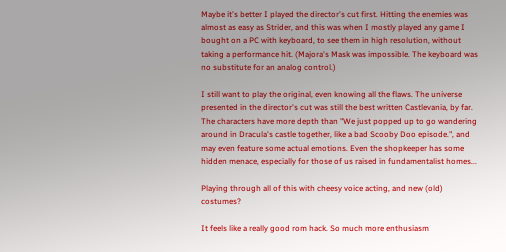Maybe it's better I played the director's cut first. Hitting the enemies was almost as easy as Strider, and this was when I mostly played any game I bought on a PC with keyboard, to see them in high resolution, without taking a performance hit. (Majora's Mask was impossible. The keyboard was no substitute for an analog control.)

I still want to play the original, even knowing all the flaws. The universe presented in the director's cut was still the best written Castlevania, by far. The characters have more depth than "We just popped up to go wandering around in Dracula's castle together, like a bad Scooby Doo episode.", and may even feature some actual emotions. Even the shopkeeper has some hidden menace, especially for those of us raised in fundamentalist homes...

Playing through all of this with cheesy voice acting, and new (old) costumes?

It feels like a really good rom hack. So much more enthusiasm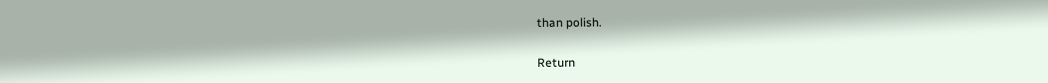than polish.

Return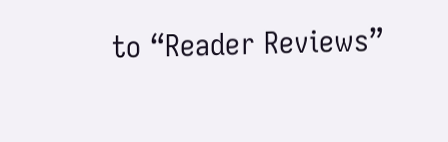to “Reader Reviews”